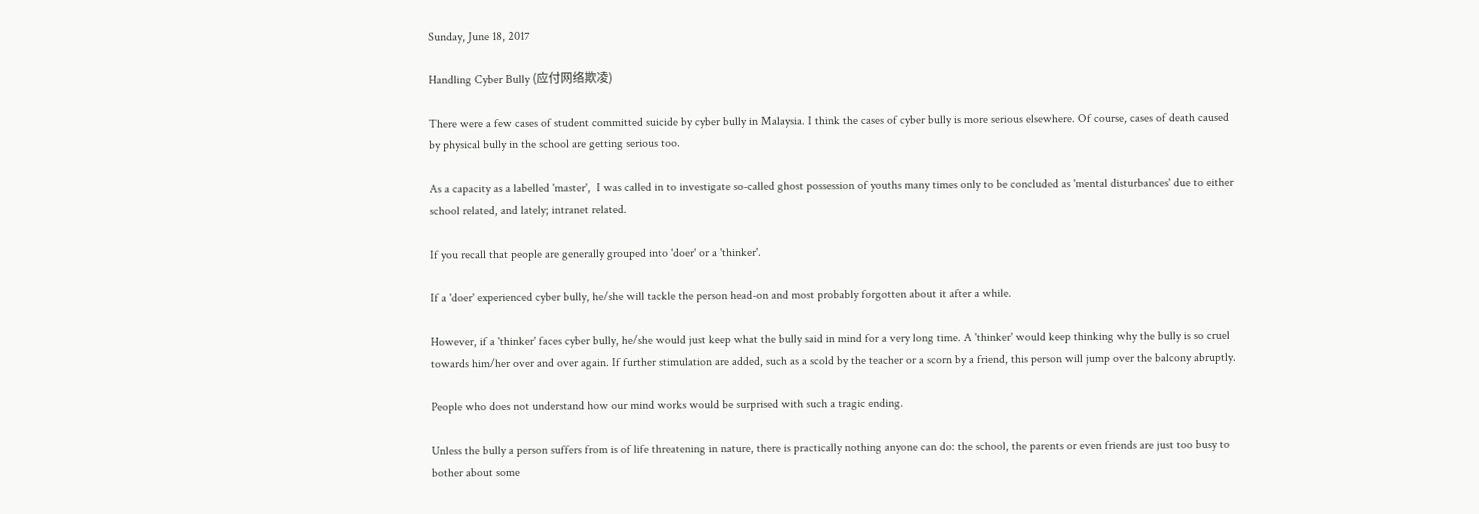Sunday, June 18, 2017

Handling Cyber Bully (应付网络欺凌)

There were a few cases of student committed suicide by cyber bully in Malaysia. I think the cases of cyber bully is more serious elsewhere. Of course, cases of death caused by physical bully in the school are getting serious too.

As a capacity as a labelled 'master',  I was called in to investigate so-called ghost possession of youths many times only to be concluded as 'mental disturbances' due to either school related, and lately; intranet related.

If you recall that people are generally grouped into 'doer' or a 'thinker'.

If a 'doer' experienced cyber bully, he/she will tackle the person head-on and most probably forgotten about it after a while.

However, if a 'thinker' faces cyber bully, he/she would just keep what the bully said in mind for a very long time. A 'thinker' would keep thinking why the bully is so cruel towards him/her over and over again. If further stimulation are added, such as a scold by the teacher or a scorn by a friend, this person will jump over the balcony abruptly.

People who does not understand how our mind works would be surprised with such a tragic ending.

Unless the bully a person suffers from is of life threatening in nature, there is practically nothing anyone can do: the school, the parents or even friends are just too busy to bother about some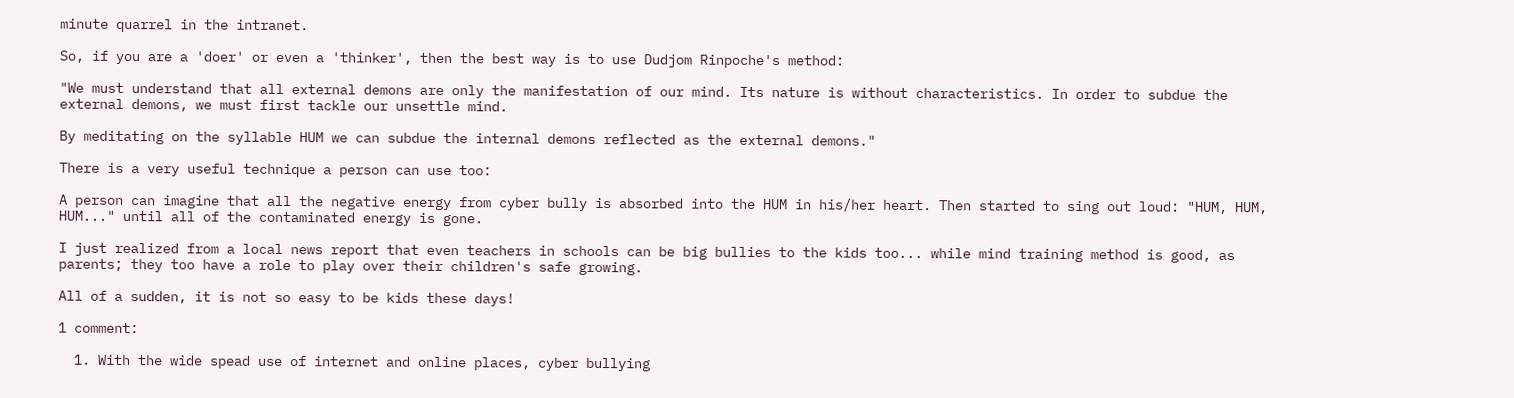minute quarrel in the intranet.

So, if you are a 'doer' or even a 'thinker', then the best way is to use Dudjom Rinpoche's method:

"We must understand that all external demons are only the manifestation of our mind. Its nature is without characteristics. In order to subdue the external demons, we must first tackle our unsettle mind.

By meditating on the syllable HUM we can subdue the internal demons reflected as the external demons."

There is a very useful technique a person can use too:

A person can imagine that all the negative energy from cyber bully is absorbed into the HUM in his/her heart. Then started to sing out loud: "HUM, HUM, HUM..." until all of the contaminated energy is gone.

I just realized from a local news report that even teachers in schools can be big bullies to the kids too... while mind training method is good, as parents; they too have a role to play over their children's safe growing.

All of a sudden, it is not so easy to be kids these days!

1 comment:

  1. With the wide spead use of internet and online places, cyber bullying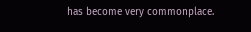has become very commonplace.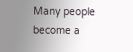Many people become a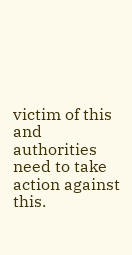victim of this and authorities need to take action against this.